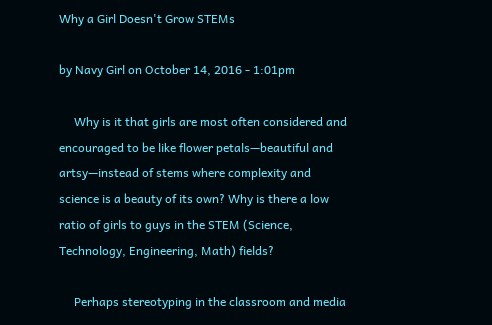Why a Girl Doesn't Grow STEMs

by Navy Girl on October 14, 2016 - 1:01pm

     Why is it that girls are most often considered and encouraged to be like flower petals—beautiful and artsy—instead of stems where complexity and science is a beauty of its own? Why is there a low ratio of girls to guys in the STEM (Science, Technology, Engineering, Math) fields?

     Perhaps stereotyping in the classroom and media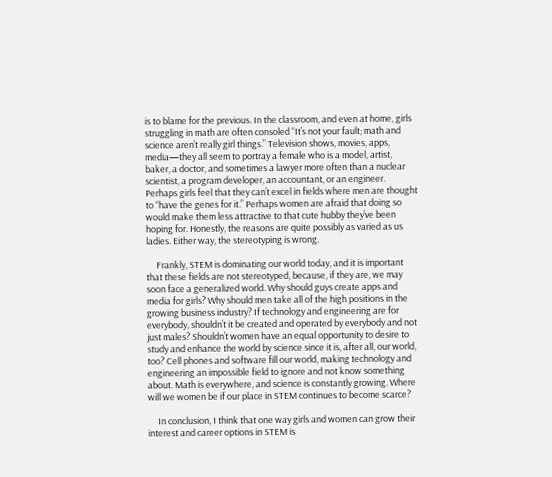is to blame for the previous. In the classroom, and even at home, girls struggling in math are often consoled “It’s not your fault; math and science aren’t really girl things.” Television shows, movies, apps, media—they all seem to portray a female who is a model, artist, baker, a doctor, and sometimes a lawyer more often than a nuclear scientist, a program developer, an accountant, or an engineer. Perhaps girls feel that they can’t excel in fields where men are thought to “have the genes for it.” Perhaps women are afraid that doing so would make them less attractive to that cute hubby they’ve been hoping for. Honestly, the reasons are quite possibly as varied as us ladies. Either way, the stereotyping is wrong.

     Frankly, STEM is dominating our world today, and it is important that these fields are not stereotyped, because, if they are, we may soon face a generalized world. Why should guys create apps and media for girls? Why should men take all of the high positions in the growing business industry? If technology and engineering are for everybody, shouldn’t it be created and operated by everybody and not just males? Shouldn’t women have an equal opportunity to desire to study and enhance the world by science since it is, after all, our world, too? Cell phones and software fill our world, making technology and engineering an impossible field to ignore and not know something about. Math is everywhere, and science is constantly growing. Where will we women be if our place in STEM continues to become scarce?

     In conclusion, I think that one way girls and women can grow their interest and career options in STEM is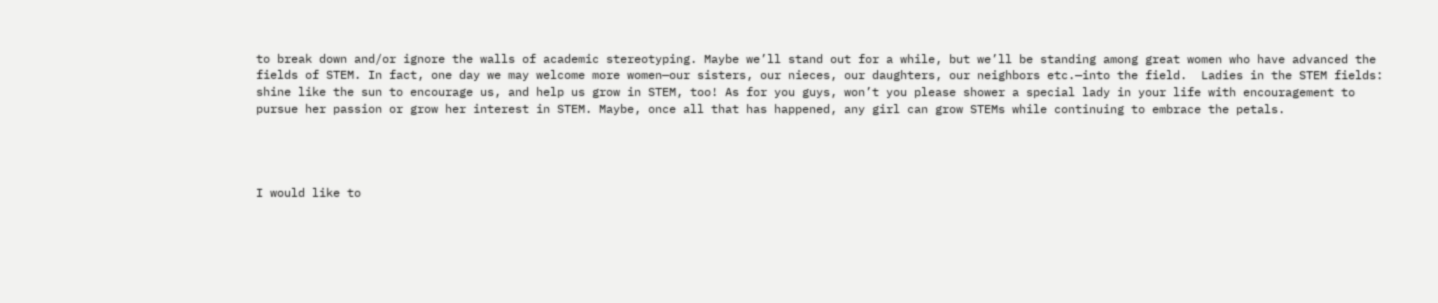to break down and/or ignore the walls of academic stereotyping. Maybe we’ll stand out for a while, but we’ll be standing among great women who have advanced the fields of STEM. In fact, one day we may welcome more women—our sisters, our nieces, our daughters, our neighbors etc.—into the field.  Ladies in the STEM fields: shine like the sun to encourage us, and help us grow in STEM, too! As for you guys, won’t you please shower a special lady in your life with encouragement to pursue her passion or grow her interest in STEM. Maybe, once all that has happened, any girl can grow STEMs while continuing to embrace the petals.




I would like to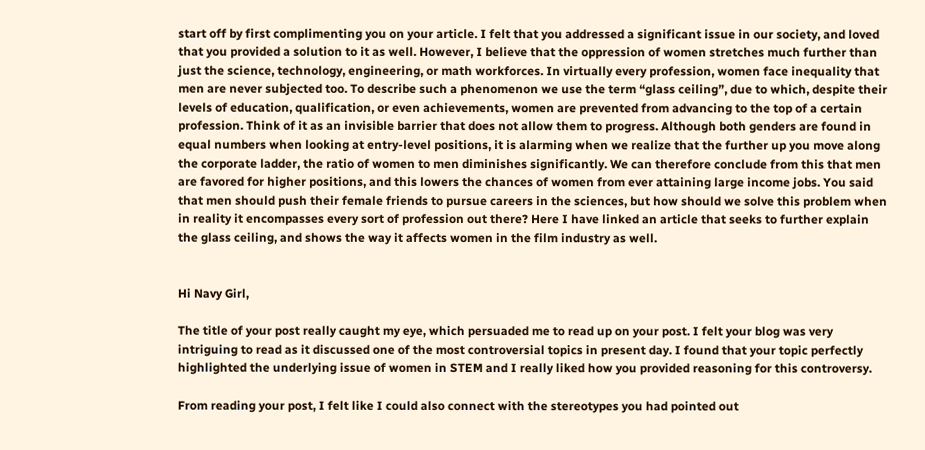start off by first complimenting you on your article. I felt that you addressed a significant issue in our society, and loved that you provided a solution to it as well. However, I believe that the oppression of women stretches much further than just the science, technology, engineering, or math workforces. In virtually every profession, women face inequality that men are never subjected too. To describe such a phenomenon we use the term “glass ceiling”, due to which, despite their levels of education, qualification, or even achievements, women are prevented from advancing to the top of a certain profession. Think of it as an invisible barrier that does not allow them to progress. Although both genders are found in equal numbers when looking at entry-level positions, it is alarming when we realize that the further up you move along the corporate ladder, the ratio of women to men diminishes significantly. We can therefore conclude from this that men are favored for higher positions, and this lowers the chances of women from ever attaining large income jobs. You said that men should push their female friends to pursue careers in the sciences, but how should we solve this problem when in reality it encompasses every sort of profession out there? Here I have linked an article that seeks to further explain the glass ceiling, and shows the way it affects women in the film industry as well.


Hi Navy Girl,

The title of your post really caught my eye, which persuaded me to read up on your post. I felt your blog was very intriguing to read as it discussed one of the most controversial topics in present day. I found that your topic perfectly highlighted the underlying issue of women in STEM and I really liked how you provided reasoning for this controversy.

From reading your post, I felt like I could also connect with the stereotypes you had pointed out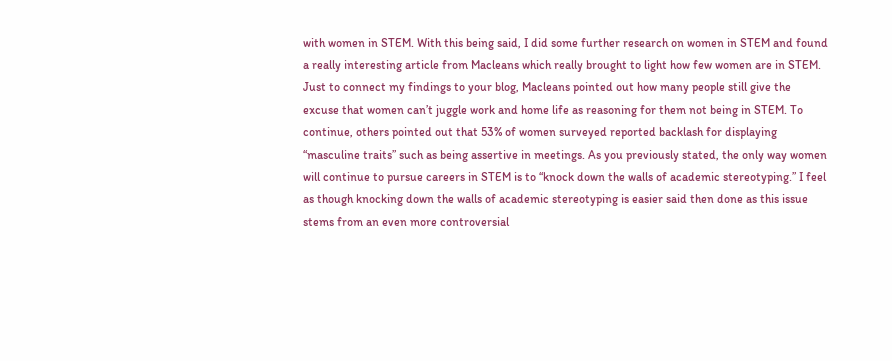with women in STEM. With this being said, I did some further research on women in STEM and found a really interesting article from Macleans which really brought to light how few women are in STEM. Just to connect my findings to your blog, Macleans pointed out how many people still give the excuse that women can’t juggle work and home life as reasoning for them not being in STEM. To continue, others pointed out that 53% of women surveyed reported backlash for displaying “masculine traits” such as being assertive in meetings. As you previously stated, the only way women will continue to pursue careers in STEM is to “knock down the walls of academic stereotyping.” I feel as though knocking down the walls of academic stereotyping is easier said then done as this issue stems from an even more controversial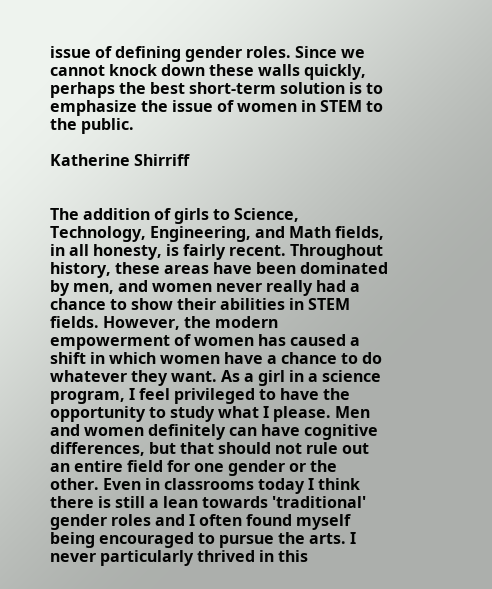issue of defining gender roles. Since we cannot knock down these walls quickly, perhaps the best short-term solution is to emphasize the issue of women in STEM to the public.

Katherine Shirriff


The addition of girls to Science, Technology, Engineering, and Math fields, in all honesty, is fairly recent. Throughout history, these areas have been dominated by men, and women never really had a chance to show their abilities in STEM fields. However, the modern empowerment of women has caused a shift in which women have a chance to do whatever they want. As a girl in a science program, I feel privileged to have the opportunity to study what I please. Men and women definitely can have cognitive differences, but that should not rule out an entire field for one gender or the other. Even in classrooms today I think there is still a lean towards 'traditional' gender roles and I often found myself being encouraged to pursue the arts. I never particularly thrived in this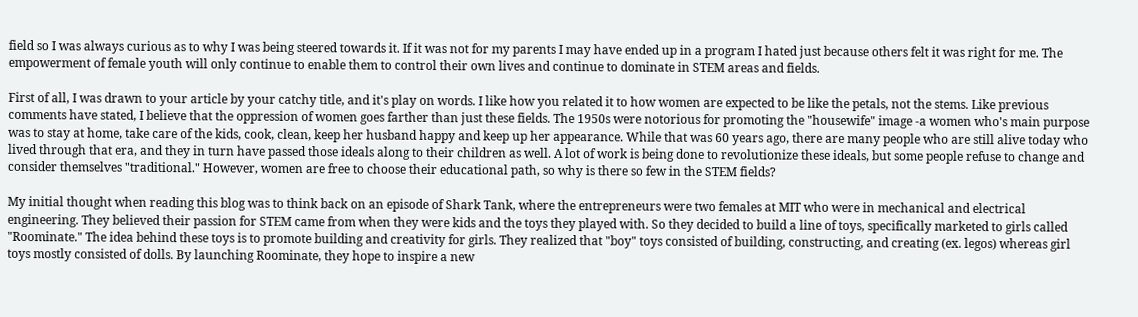field so I was always curious as to why I was being steered towards it. If it was not for my parents I may have ended up in a program I hated just because others felt it was right for me. The empowerment of female youth will only continue to enable them to control their own lives and continue to dominate in STEM areas and fields.

First of all, I was drawn to your article by your catchy title, and it's play on words. I like how you related it to how women are expected to be like the petals, not the stems. Like previous comments have stated, I believe that the oppression of women goes farther than just these fields. The 1950s were notorious for promoting the "housewife" image -a women who's main purpose was to stay at home, take care of the kids, cook, clean, keep her husband happy and keep up her appearance. While that was 60 years ago, there are many people who are still alive today who lived through that era, and they in turn have passed those ideals along to their children as well. A lot of work is being done to revolutionize these ideals, but some people refuse to change and consider themselves "traditional." However, women are free to choose their educational path, so why is there so few in the STEM fields?

My initial thought when reading this blog was to think back on an episode of Shark Tank, where the entrepreneurs were two females at MIT who were in mechanical and electrical engineering. They believed their passion for STEM came from when they were kids and the toys they played with. So they decided to build a line of toys, specifically marketed to girls called "Roominate." The idea behind these toys is to promote building and creativity for girls. They realized that "boy" toys consisted of building, constructing, and creating (ex. legos) whereas girl toys mostly consisted of dolls. By launching Roominate, they hope to inspire a new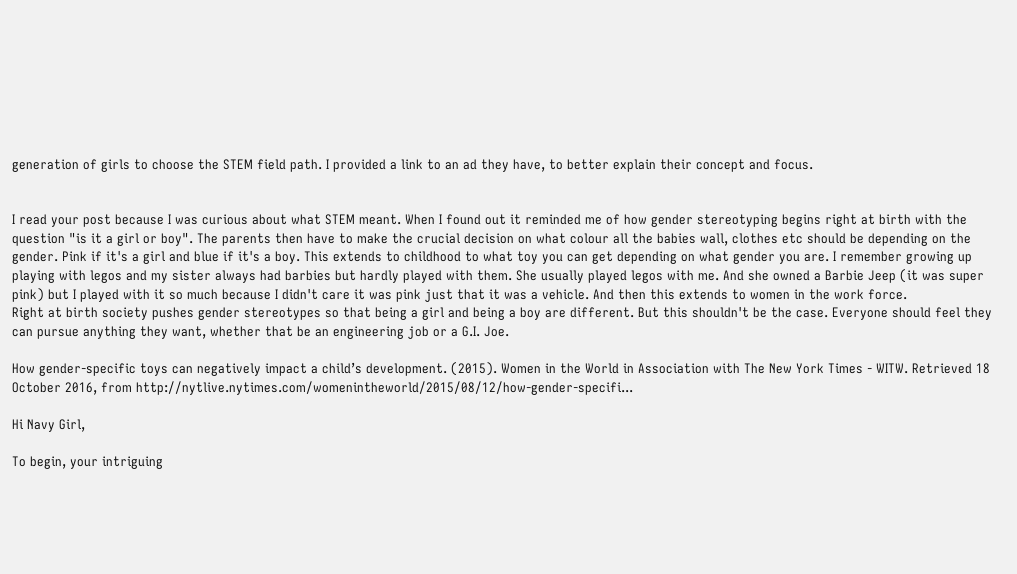generation of girls to choose the STEM field path. I provided a link to an ad they have, to better explain their concept and focus.


I read your post because I was curious about what STEM meant. When I found out it reminded me of how gender stereotyping begins right at birth with the question "is it a girl or boy". The parents then have to make the crucial decision on what colour all the babies wall, clothes etc should be depending on the gender. Pink if it's a girl and blue if it's a boy. This extends to childhood to what toy you can get depending on what gender you are. I remember growing up playing with legos and my sister always had barbies but hardly played with them. She usually played legos with me. And she owned a Barbie Jeep (it was super pink) but I played with it so much because I didn't care it was pink just that it was a vehicle. And then this extends to women in the work force.
Right at birth society pushes gender stereotypes so that being a girl and being a boy are different. But this shouldn't be the case. Everyone should feel they can pursue anything they want, whether that be an engineering job or a G.I. Joe.

How gender-specific toys can negatively impact a child’s development. (2015). Women in the World in Association with The New York Times - WITW. Retrieved 18 October 2016, from http://nytlive.nytimes.com/womenintheworld/2015/08/12/how-gender-specifi...

Hi Navy Girl,

To begin, your intriguing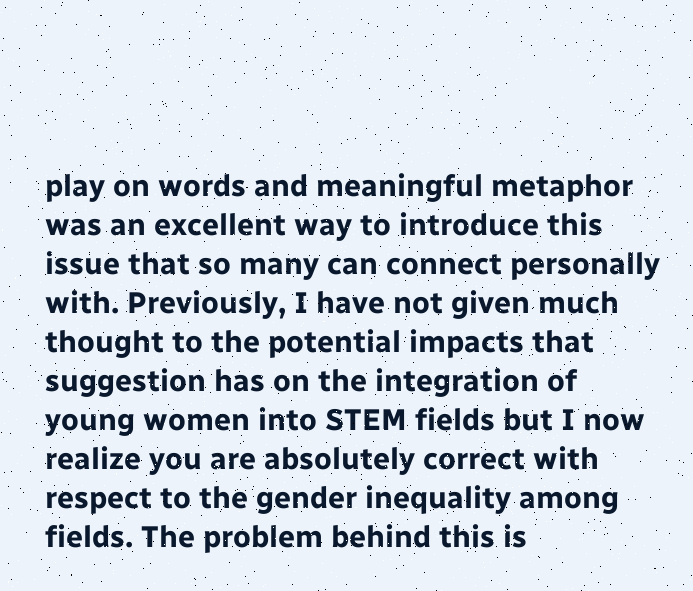play on words and meaningful metaphor was an excellent way to introduce this issue that so many can connect personally with. Previously, I have not given much thought to the potential impacts that suggestion has on the integration of young women into STEM fields but I now realize you are absolutely correct with respect to the gender inequality among fields. The problem behind this is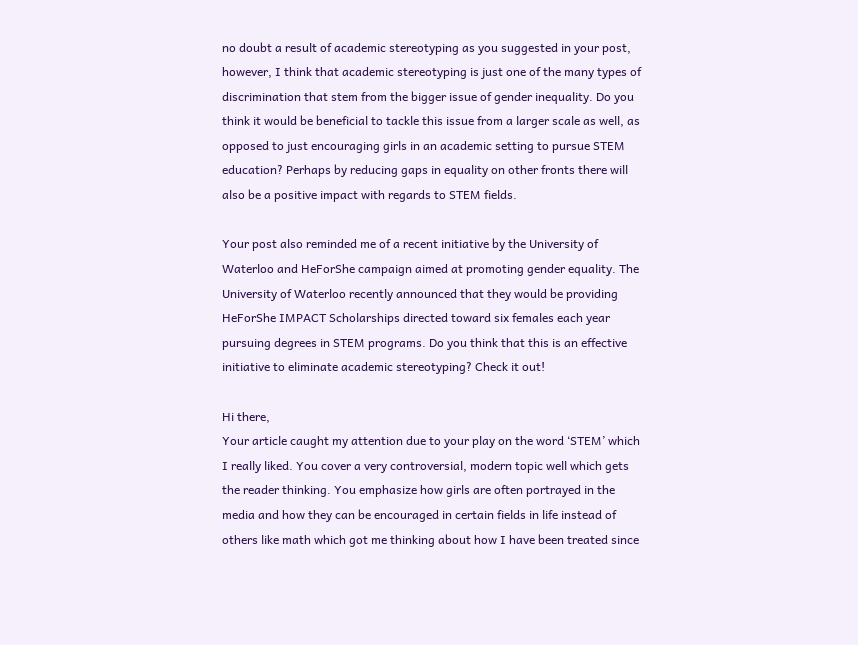no doubt a result of academic stereotyping as you suggested in your post, however, I think that academic stereotyping is just one of the many types of discrimination that stem from the bigger issue of gender inequality. Do you think it would be beneficial to tackle this issue from a larger scale as well, as opposed to just encouraging girls in an academic setting to pursue STEM education? Perhaps by reducing gaps in equality on other fronts there will also be a positive impact with regards to STEM fields.

Your post also reminded me of a recent initiative by the University of Waterloo and HeForShe campaign aimed at promoting gender equality. The University of Waterloo recently announced that they would be providing HeForShe IMPACT Scholarships directed toward six females each year pursuing degrees in STEM programs. Do you think that this is an effective initiative to eliminate academic stereotyping? Check it out!

Hi there,
Your article caught my attention due to your play on the word ‘STEM’ which I really liked. You cover a very controversial, modern topic well which gets the reader thinking. You emphasize how girls are often portrayed in the media and how they can be encouraged in certain fields in life instead of others like math which got me thinking about how I have been treated since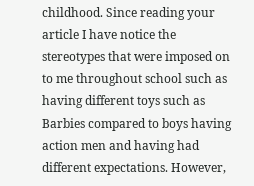childhood. Since reading your article I have notice the stereotypes that were imposed on to me throughout school such as having different toys such as Barbies compared to boys having action men and having had different expectations. However,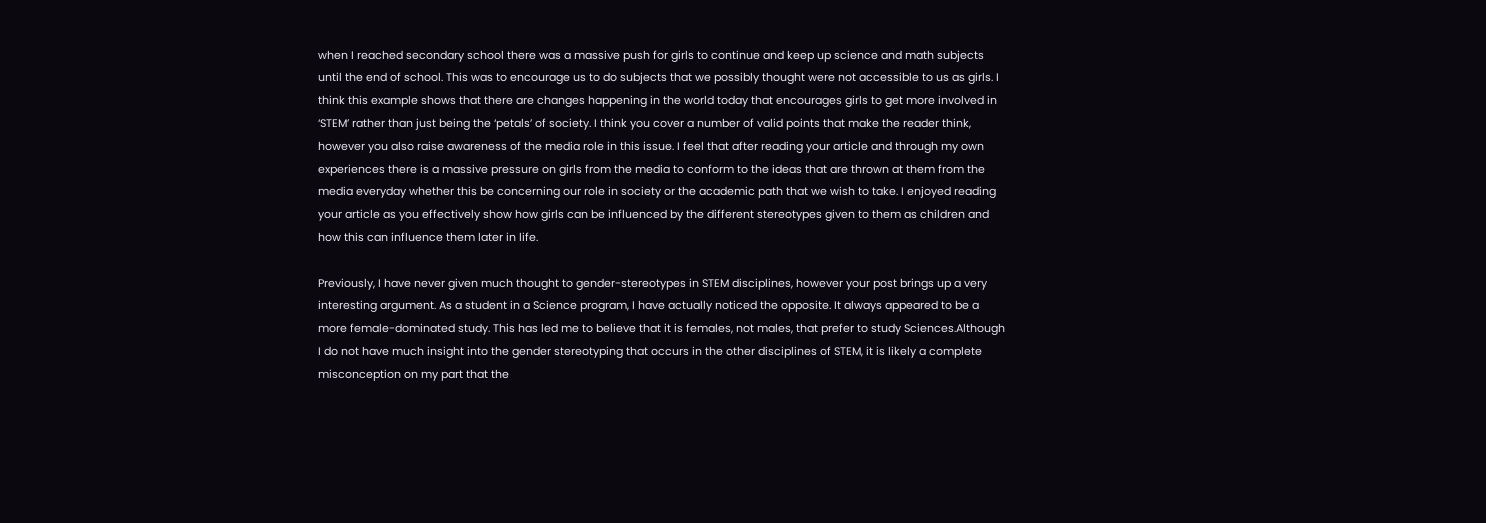when I reached secondary school there was a massive push for girls to continue and keep up science and math subjects until the end of school. This was to encourage us to do subjects that we possibly thought were not accessible to us as girls. I think this example shows that there are changes happening in the world today that encourages girls to get more involved in ‘STEM’ rather than just being the ‘petals’ of society. I think you cover a number of valid points that make the reader think, however you also raise awareness of the media role in this issue. I feel that after reading your article and through my own experiences there is a massive pressure on girls from the media to conform to the ideas that are thrown at them from the media everyday whether this be concerning our role in society or the academic path that we wish to take. I enjoyed reading your article as you effectively show how girls can be influenced by the different stereotypes given to them as children and how this can influence them later in life.

Previously, I have never given much thought to gender-stereotypes in STEM disciplines, however your post brings up a very interesting argument. As a student in a Science program, I have actually noticed the opposite. It always appeared to be a more female-dominated study. This has led me to believe that it is females, not males, that prefer to study Sciences.Although I do not have much insight into the gender stereotyping that occurs in the other disciplines of STEM, it is likely a complete misconception on my part that the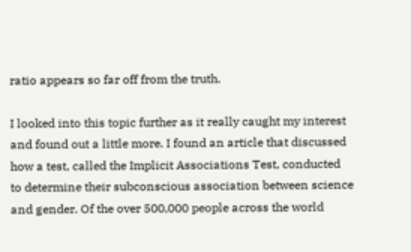ratio appears so far off from the truth.

I looked into this topic further as it really caught my interest and found out a little more. I found an article that discussed how a test, called the Implicit Associations Test, conducted to determine their subconscious association between science and gender. Of the over 500,000 people across the world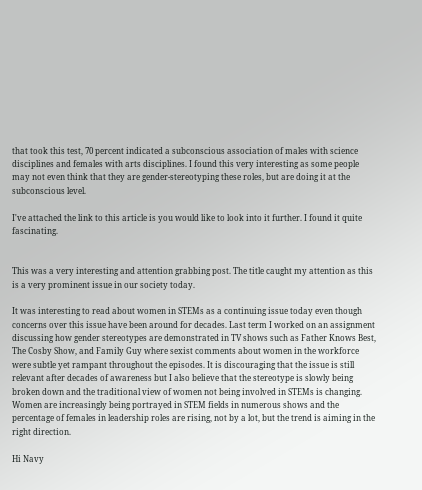that took this test, 70 percent indicated a subconscious association of males with science disciplines and females with arts disciplines. I found this very interesting as some people may not even think that they are gender-stereotyping these roles, but are doing it at the subconscious level.

I've attached the link to this article is you would like to look into it further. I found it quite fascinating.


This was a very interesting and attention grabbing post. The title caught my attention as this is a very prominent issue in our society today.

It was interesting to read about women in STEMs as a continuing issue today even though concerns over this issue have been around for decades. Last term I worked on an assignment discussing how gender stereotypes are demonstrated in TV shows such as Father Knows Best, The Cosby Show, and Family Guy where sexist comments about women in the workforce were subtle yet rampant throughout the episodes. It is discouraging that the issue is still relevant after decades of awareness but I also believe that the stereotype is slowly being broken down and the traditional view of women not being involved in STEMs is changing. Women are increasingly being portrayed in STEM fields in numerous shows and the percentage of females in leadership roles are rising, not by a lot, but the trend is aiming in the right direction.

Hi Navy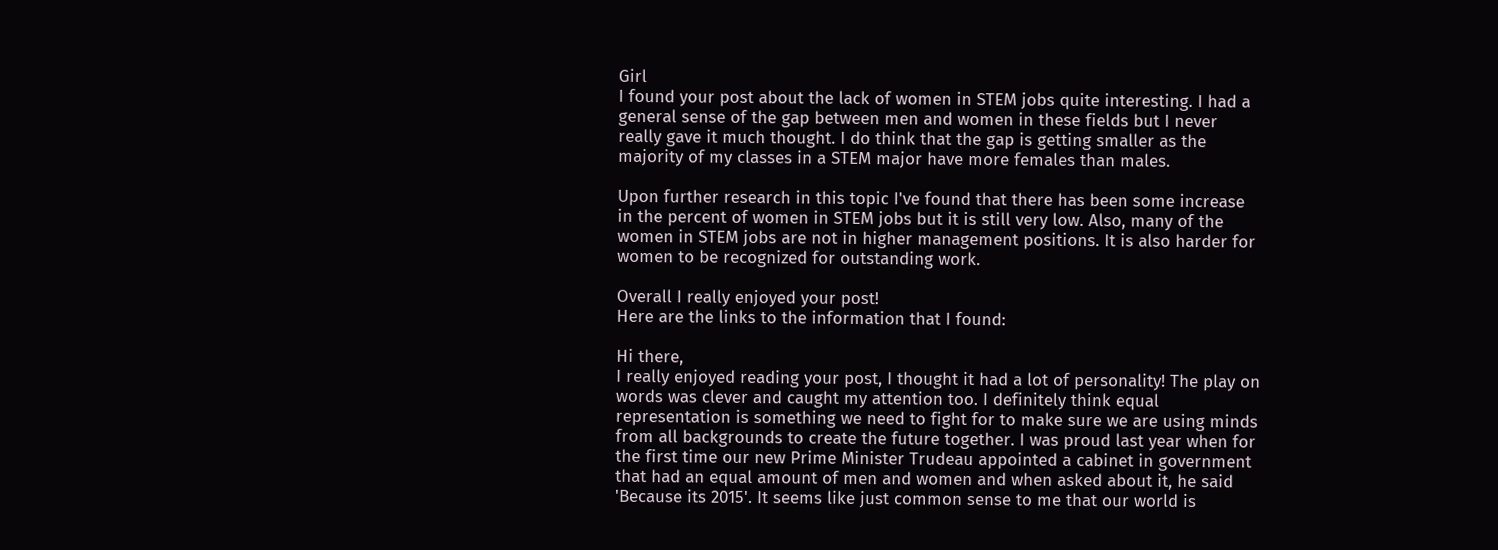Girl
I found your post about the lack of women in STEM jobs quite interesting. I had a general sense of the gap between men and women in these fields but I never really gave it much thought. I do think that the gap is getting smaller as the majority of my classes in a STEM major have more females than males.

Upon further research in this topic I've found that there has been some increase in the percent of women in STEM jobs but it is still very low. Also, many of the women in STEM jobs are not in higher management positions. It is also harder for women to be recognized for outstanding work.

Overall I really enjoyed your post!
Here are the links to the information that I found:

Hi there,
I really enjoyed reading your post, I thought it had a lot of personality! The play on words was clever and caught my attention too. I definitely think equal representation is something we need to fight for to make sure we are using minds from all backgrounds to create the future together. I was proud last year when for the first time our new Prime Minister Trudeau appointed a cabinet in government that had an equal amount of men and women and when asked about it, he said 'Because its 2015'. It seems like just common sense to me that our world is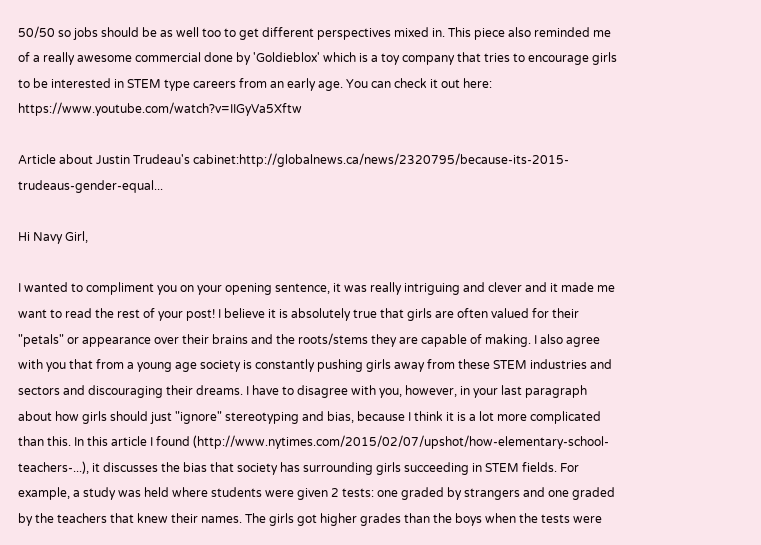50/50 so jobs should be as well too to get different perspectives mixed in. This piece also reminded me of a really awesome commercial done by 'Goldieblox' which is a toy company that tries to encourage girls to be interested in STEM type careers from an early age. You can check it out here: https://www.youtube.com/watch?v=IIGyVa5Xftw

Article about Justin Trudeau's cabinet:http://globalnews.ca/news/2320795/because-its-2015-trudeaus-gender-equal...

Hi Navy Girl,

I wanted to compliment you on your opening sentence, it was really intriguing and clever and it made me want to read the rest of your post! I believe it is absolutely true that girls are often valued for their "petals" or appearance over their brains and the roots/stems they are capable of making. I also agree with you that from a young age society is constantly pushing girls away from these STEM industries and sectors and discouraging their dreams. I have to disagree with you, however, in your last paragraph about how girls should just "ignore" stereotyping and bias, because I think it is a lot more complicated than this. In this article I found (http://www.nytimes.com/2015/02/07/upshot/how-elementary-school-teachers-...), it discusses the bias that society has surrounding girls succeeding in STEM fields. For example, a study was held where students were given 2 tests: one graded by strangers and one graded by the teachers that knew their names. The girls got higher grades than the boys when the tests were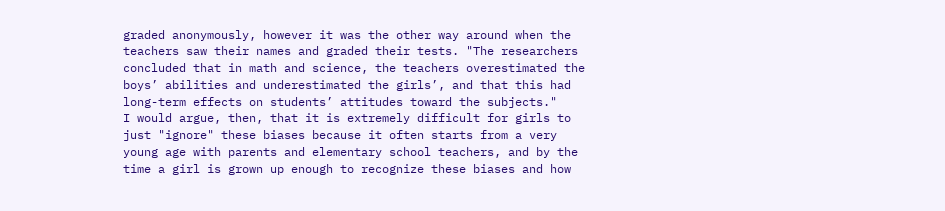graded anonymously, however it was the other way around when the teachers saw their names and graded their tests. "The researchers concluded that in math and science, the teachers overestimated the boys’ abilities and underestimated the girls’, and that this had long-term effects on students’ attitudes toward the subjects."
I would argue, then, that it is extremely difficult for girls to just "ignore" these biases because it often starts from a very young age with parents and elementary school teachers, and by the time a girl is grown up enough to recognize these biases and how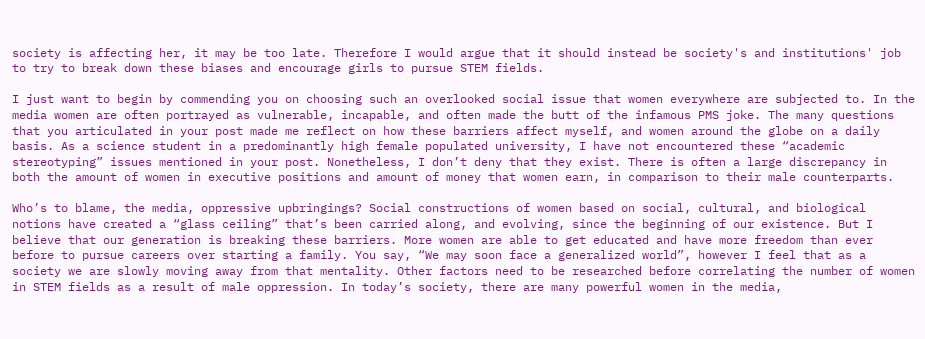society is affecting her, it may be too late. Therefore I would argue that it should instead be society's and institutions' job to try to break down these biases and encourage girls to pursue STEM fields.

I just want to begin by commending you on choosing such an overlooked social issue that women everywhere are subjected to. In the media women are often portrayed as vulnerable, incapable, and often made the butt of the infamous PMS joke. The many questions that you articulated in your post made me reflect on how these barriers affect myself, and women around the globe on a daily basis. As a science student in a predominantly high female populated university, I have not encountered these “academic stereotyping” issues mentioned in your post. Nonetheless, I don’t deny that they exist. There is often a large discrepancy in both the amount of women in executive positions and amount of money that women earn, in comparison to their male counterparts.

Who’s to blame, the media, oppressive upbringings? Social constructions of women based on social, cultural, and biological notions have created a “glass ceiling” that’s been carried along, and evolving, since the beginning of our existence. But I believe that our generation is breaking these barriers. More women are able to get educated and have more freedom than ever before to pursue careers over starting a family. You say, “We may soon face a generalized world”, however I feel that as a society we are slowly moving away from that mentality. Other factors need to be researched before correlating the number of women in STEM fields as a result of male oppression. In today’s society, there are many powerful women in the media,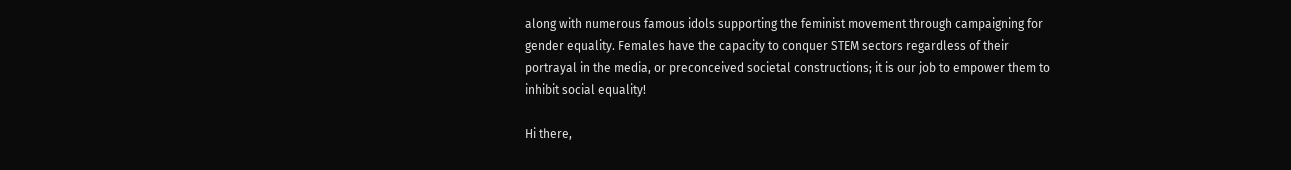along with numerous famous idols supporting the feminist movement through campaigning for gender equality. Females have the capacity to conquer STEM sectors regardless of their portrayal in the media, or preconceived societal constructions; it is our job to empower them to inhibit social equality!

Hi there,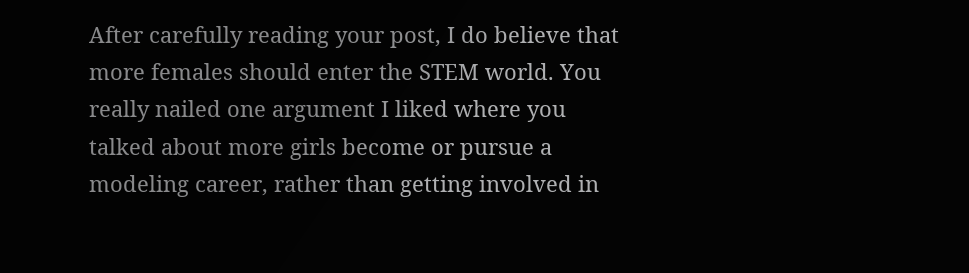After carefully reading your post, I do believe that more females should enter the STEM world. You really nailed one argument I liked where you talked about more girls become or pursue a modeling career, rather than getting involved in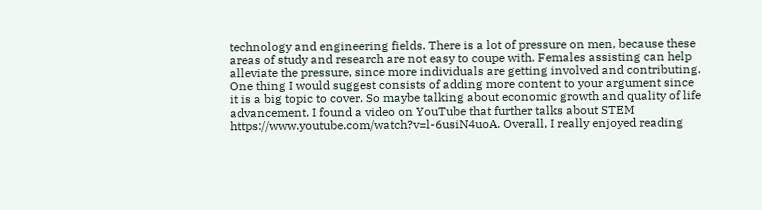technology and engineering fields. There is a lot of pressure on men, because these areas of study and research are not easy to coupe with. Females assisting can help alleviate the pressure, since more individuals are getting involved and contributing. One thing I would suggest consists of adding more content to your argument since it is a big topic to cover. So maybe talking about economic growth and quality of life advancement. I found a video on YouTube that further talks about STEM https://www.youtube.com/watch?v=l-6usiN4uoA. Overall, I really enjoyed reading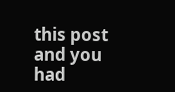this post and you had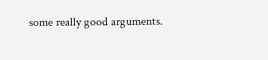some really good arguments.